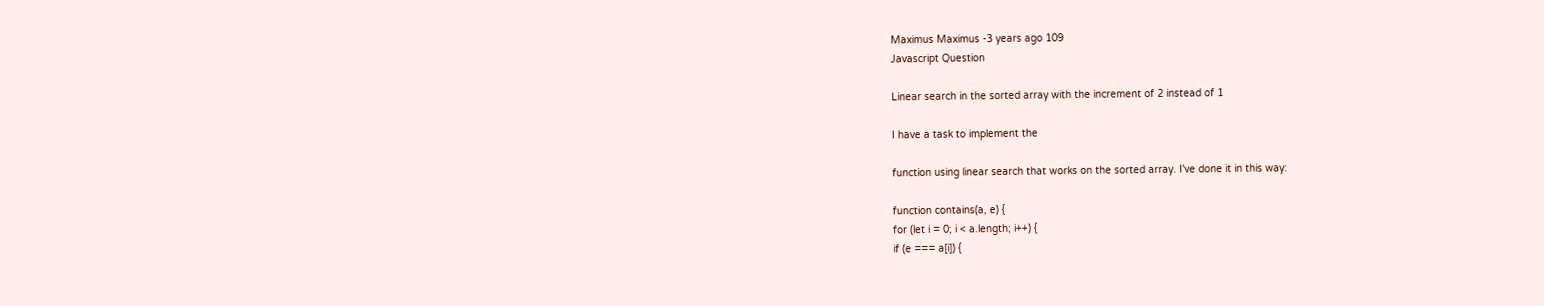Maximus Maximus -3 years ago 109
Javascript Question

Linear search in the sorted array with the increment of 2 instead of 1

I have a task to implement the

function using linear search that works on the sorted array. I've done it in this way:

function contains(a, e) {
for (let i = 0; i < a.length; i++) {
if (e === a[i]) {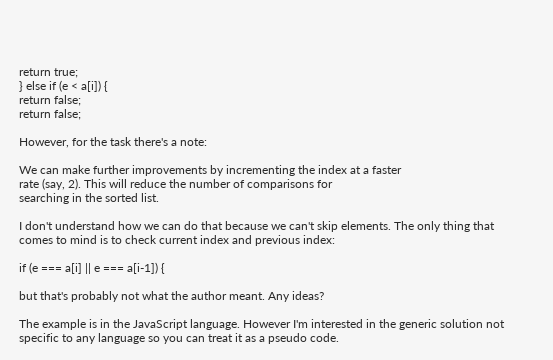return true;
} else if (e < a[i]) {
return false;
return false;

However, for the task there's a note:

We can make further improvements by incrementing the index at a faster
rate (say, 2). This will reduce the number of comparisons for
searching in the sorted list.

I don't understand how we can do that because we can't skip elements. The only thing that comes to mind is to check current index and previous index:

if (e === a[i] || e === a[i-1]) {

but that's probably not what the author meant. Any ideas?

The example is in the JavaScript language. However I'm interested in the generic solution not specific to any language so you can treat it as a pseudo code.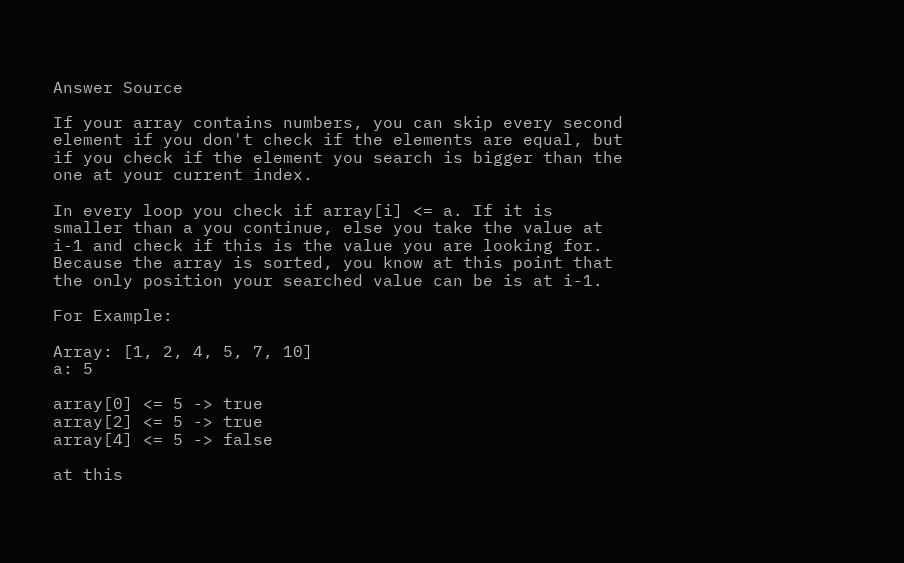Answer Source

If your array contains numbers, you can skip every second element if you don't check if the elements are equal, but if you check if the element you search is bigger than the one at your current index.

In every loop you check if array[i] <= a. If it is smaller than a you continue, else you take the value at i-1 and check if this is the value you are looking for. Because the array is sorted, you know at this point that the only position your searched value can be is at i-1.

For Example:

Array: [1, 2, 4, 5, 7, 10]
a: 5

array[0] <= 5 -> true
array[2] <= 5 -> true
array[4] <= 5 -> false

at this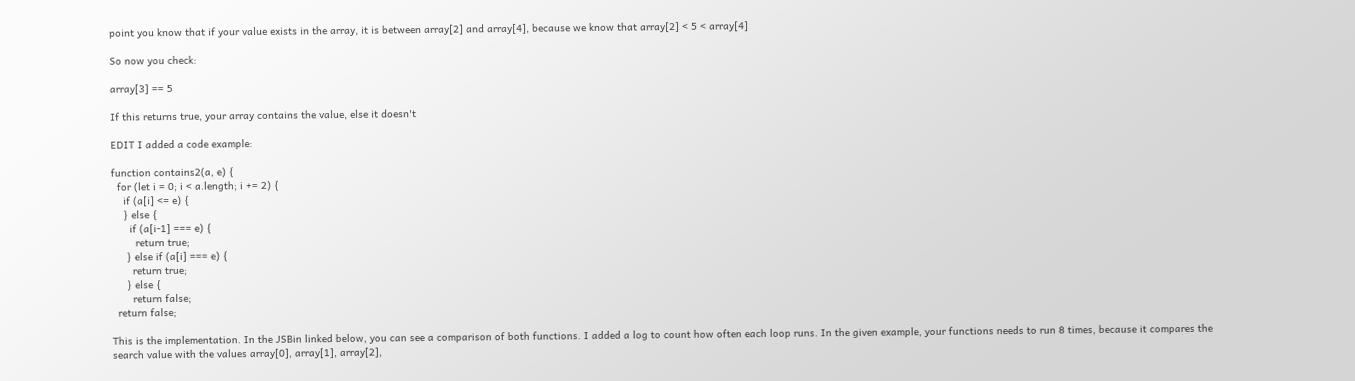point you know that if your value exists in the array, it is between array[2] and array[4], because we know that array[2] < 5 < array[4]

So now you check:

array[3] == 5

If this returns true, your array contains the value, else it doesn't

EDIT I added a code example:

function contains2(a, e) {
  for (let i = 0; i < a.length; i += 2) {
    if (a[i] <= e) {
    } else {
      if (a[i-1] === e) {
        return true;
     } else if (a[i] === e) {
       return true;
     } else {
       return false;
  return false;

This is the implementation. In the JSBin linked below, you can see a comparison of both functions. I added a log to count how often each loop runs. In the given example, your functions needs to run 8 times, because it compares the search value with the values array[0], array[1], array[2],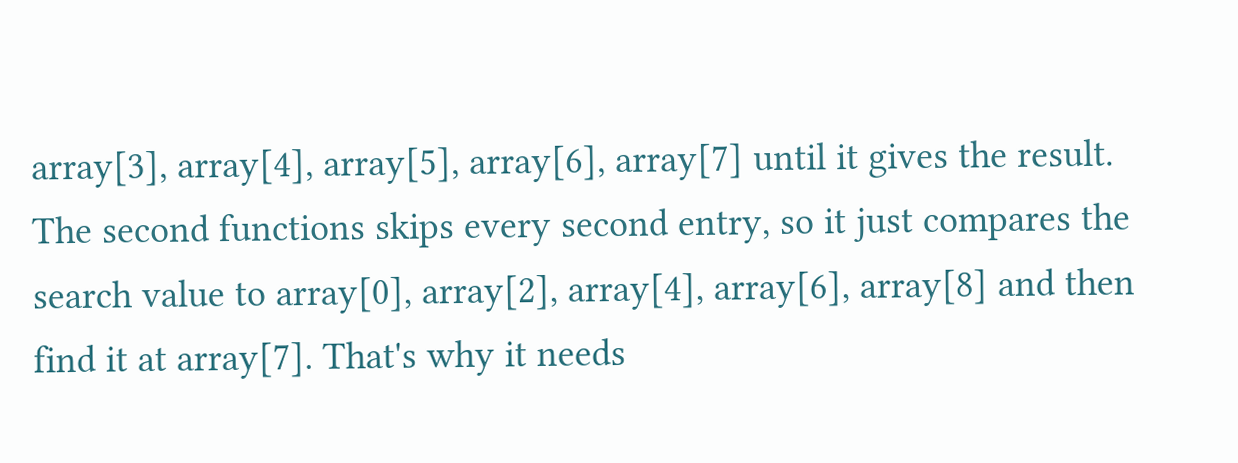array[3], array[4], array[5], array[6], array[7] until it gives the result. The second functions skips every second entry, so it just compares the search value to array[0], array[2], array[4], array[6], array[8] and then find it at array[7]. That's why it needs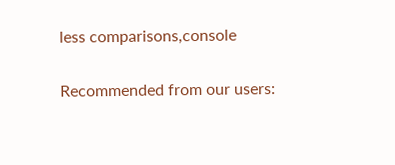less comparisons,console

Recommended from our users: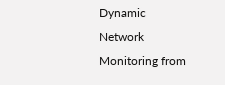Dynamic Network Monitoring from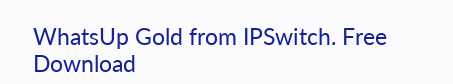WhatsUp Gold from IPSwitch. Free Download